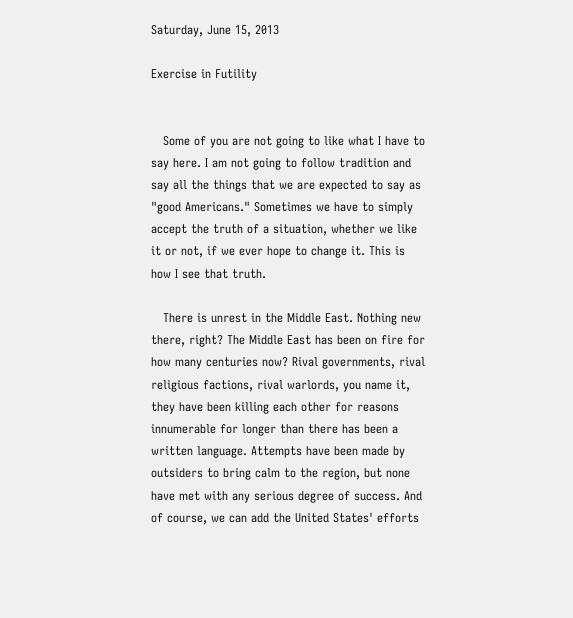Saturday, June 15, 2013

Exercise in Futility


   Some of you are not going to like what I have to say here. I am not going to follow tradition and say all the things that we are expected to say as "good Americans." Sometimes we have to simply accept the truth of a situation, whether we like it or not, if we ever hope to change it. This is how I see that truth.

   There is unrest in the Middle East. Nothing new there, right? The Middle East has been on fire for how many centuries now? Rival governments, rival religious factions, rival warlords, you name it, they have been killing each other for reasons innumerable for longer than there has been a written language. Attempts have been made by outsiders to bring calm to the region, but none have met with any serious degree of success. And of course, we can add the United States' efforts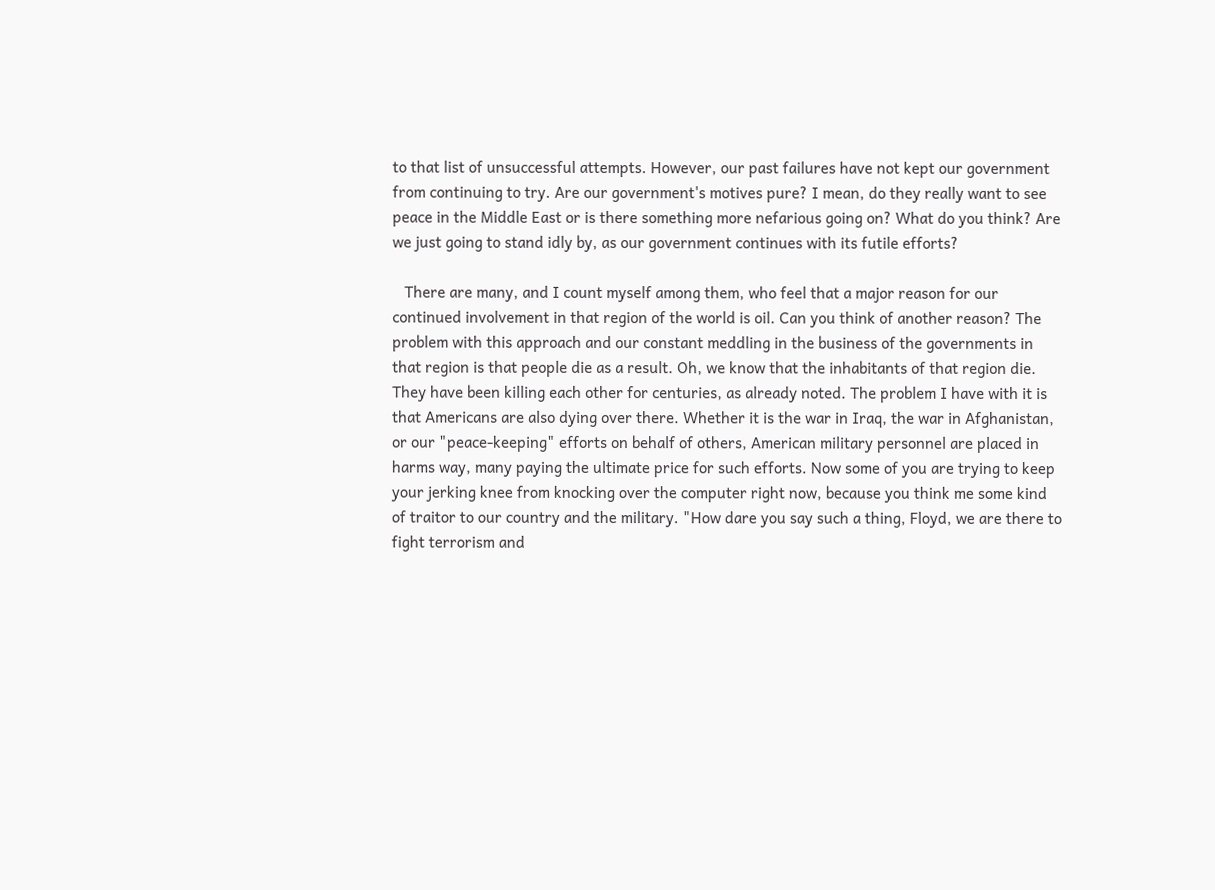to that list of unsuccessful attempts. However, our past failures have not kept our government from continuing to try. Are our government's motives pure? I mean, do they really want to see peace in the Middle East or is there something more nefarious going on? What do you think? Are we just going to stand idly by, as our government continues with its futile efforts?

   There are many, and I count myself among them, who feel that a major reason for our continued involvement in that region of the world is oil. Can you think of another reason? The problem with this approach and our constant meddling in the business of the governments in that region is that people die as a result. Oh, we know that the inhabitants of that region die. They have been killing each other for centuries, as already noted. The problem I have with it is that Americans are also dying over there. Whether it is the war in Iraq, the war in Afghanistan, or our "peace-keeping" efforts on behalf of others, American military personnel are placed in harms way, many paying the ultimate price for such efforts. Now some of you are trying to keep your jerking knee from knocking over the computer right now, because you think me some kind of traitor to our country and the military. "How dare you say such a thing, Floyd, we are there to fight terrorism and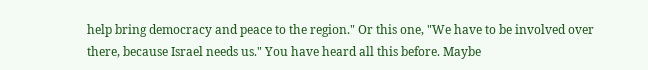help bring democracy and peace to the region." Or this one, "We have to be involved over there, because Israel needs us." You have heard all this before. Maybe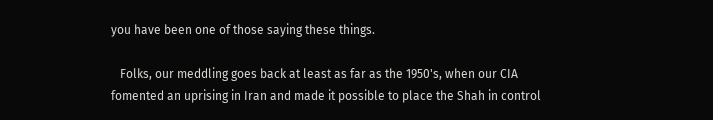you have been one of those saying these things.

   Folks, our meddling goes back at least as far as the 1950's, when our CIA fomented an uprising in Iran and made it possible to place the Shah in control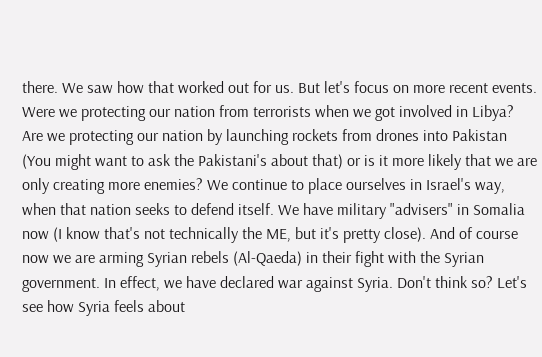there. We saw how that worked out for us. But let's focus on more recent events. Were we protecting our nation from terrorists when we got involved in Libya? Are we protecting our nation by launching rockets from drones into Pakistan (You might want to ask the Pakistani's about that) or is it more likely that we are only creating more enemies? We continue to place ourselves in Israel's way, when that nation seeks to defend itself. We have military "advisers" in Somalia now (I know that's not technically the ME, but it's pretty close). And of course now we are arming Syrian rebels (Al-Qaeda) in their fight with the Syrian government. In effect, we have declared war against Syria. Don't think so? Let's see how Syria feels about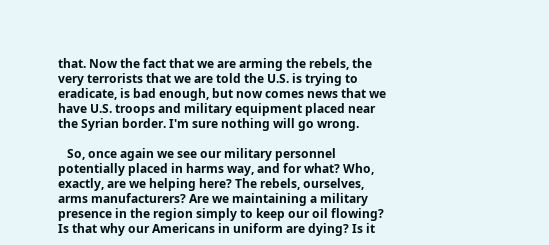that. Now the fact that we are arming the rebels, the very terrorists that we are told the U.S. is trying to eradicate, is bad enough, but now comes news that we have U.S. troops and military equipment placed near the Syrian border. I'm sure nothing will go wrong.

   So, once again we see our military personnel potentially placed in harms way, and for what? Who, exactly, are we helping here? The rebels, ourselves, arms manufacturers? Are we maintaining a military presence in the region simply to keep our oil flowing? Is that why our Americans in uniform are dying? Is it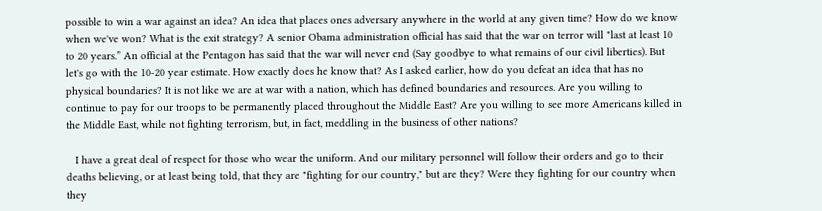possible to win a war against an idea? An idea that places ones adversary anywhere in the world at any given time? How do we know when we've won? What is the exit strategy? A senior Obama administration official has said that the war on terror will "last at least 10 to 20 years.” An official at the Pentagon has said that the war will never end (Say goodbye to what remains of our civil liberties). But let's go with the 10-20 year estimate. How exactly does he know that? As I asked earlier, how do you defeat an idea that has no physical boundaries? It is not like we are at war with a nation, which has defined boundaries and resources. Are you willing to continue to pay for our troops to be permanently placed throughout the Middle East? Are you willing to see more Americans killed in the Middle East, while not fighting terrorism, but, in fact, meddling in the business of other nations?

   I have a great deal of respect for those who wear the uniform. And our military personnel will follow their orders and go to their deaths believing, or at least being told, that they are "fighting for our country," but are they? Were they fighting for our country when they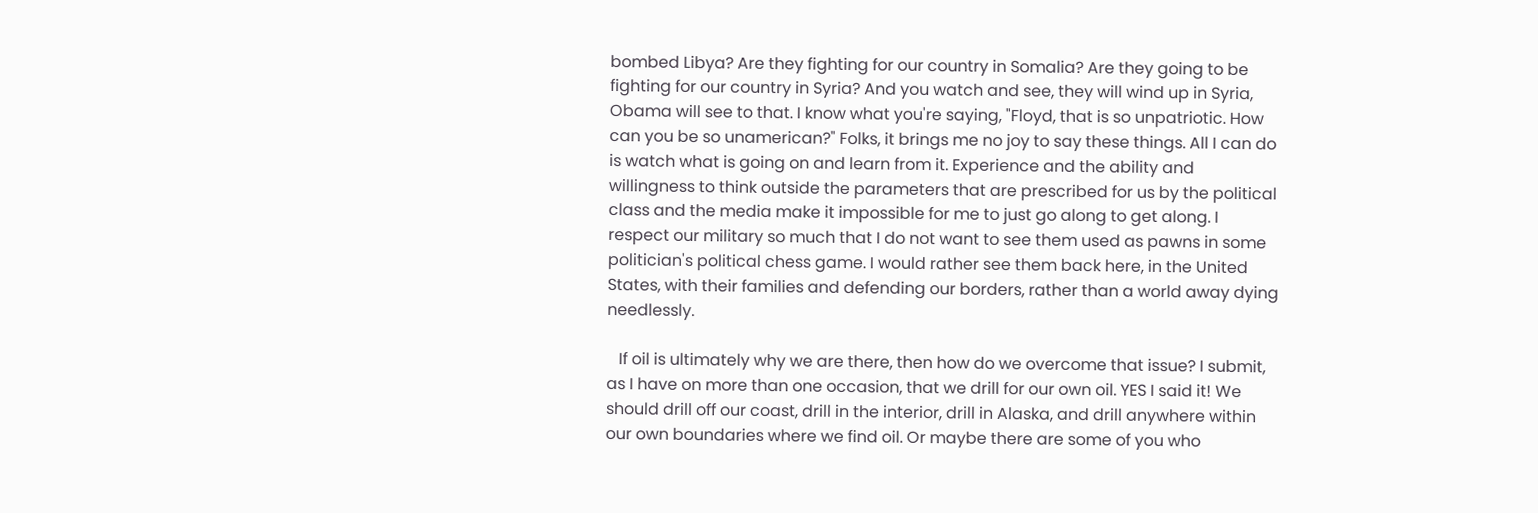bombed Libya? Are they fighting for our country in Somalia? Are they going to be fighting for our country in Syria? And you watch and see, they will wind up in Syria, Obama will see to that. I know what you're saying, "Floyd, that is so unpatriotic. How can you be so unamerican?" Folks, it brings me no joy to say these things. All I can do is watch what is going on and learn from it. Experience and the ability and willingness to think outside the parameters that are prescribed for us by the political class and the media make it impossible for me to just go along to get along. I respect our military so much that I do not want to see them used as pawns in some politician's political chess game. I would rather see them back here, in the United States, with their families and defending our borders, rather than a world away dying needlessly.

   If oil is ultimately why we are there, then how do we overcome that issue? I submit, as I have on more than one occasion, that we drill for our own oil. YES I said it! We should drill off our coast, drill in the interior, drill in Alaska, and drill anywhere within our own boundaries where we find oil. Or maybe there are some of you who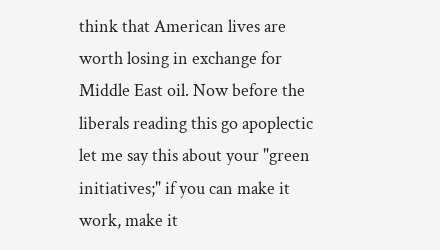think that American lives are worth losing in exchange for Middle East oil. Now before the liberals reading this go apoplectic let me say this about your "green initiatives;" if you can make it work, make it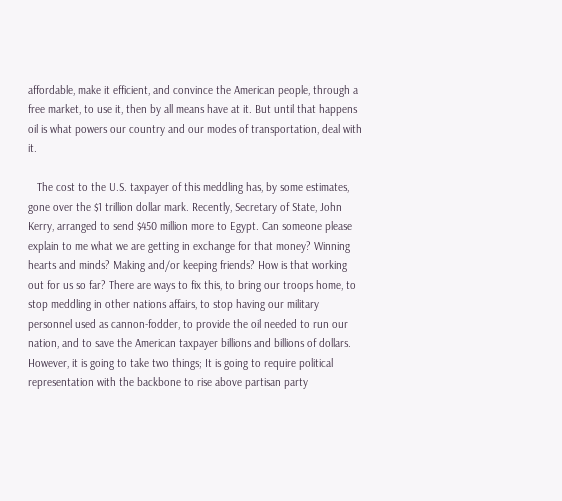affordable, make it efficient, and convince the American people, through a free market, to use it, then by all means have at it. But until that happens oil is what powers our country and our modes of transportation, deal with it.

   The cost to the U.S. taxpayer of this meddling has, by some estimates, gone over the $1 trillion dollar mark. Recently, Secretary of State, John Kerry, arranged to send $450 million more to Egypt. Can someone please explain to me what we are getting in exchange for that money? Winning hearts and minds? Making and/or keeping friends? How is that working out for us so far? There are ways to fix this, to bring our troops home, to stop meddling in other nations affairs, to stop having our military personnel used as cannon-fodder, to provide the oil needed to run our nation, and to save the American taxpayer billions and billions of dollars. However, it is going to take two things; It is going to require political representation with the backbone to rise above partisan party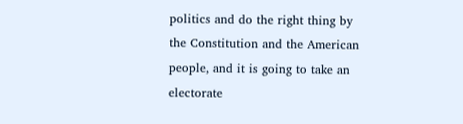politics and do the right thing by the Constitution and the American people, and it is going to take an electorate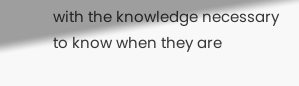with the knowledge necessary to know when they are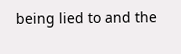being lied to and the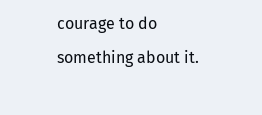courage to do something about it.